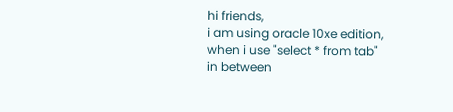hi friends,
i am using oracle 10xe edition,
when i use "select * from tab"
in between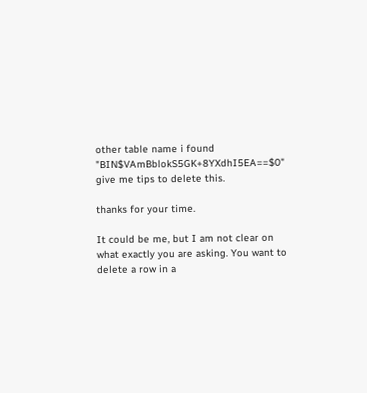other table name i found "BIN$VAmBblokS5GK+8YXdhI5EA==$0"
give me tips to delete this.

thanks for your time.

It could be me, but I am not clear on what exactly you are asking. You want to delete a row in a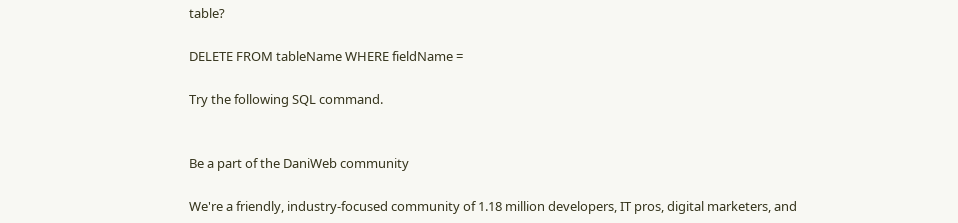table?

DELETE FROM tableName WHERE fieldName =

Try the following SQL command.


Be a part of the DaniWeb community

We're a friendly, industry-focused community of 1.18 million developers, IT pros, digital marketers, and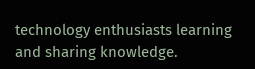technology enthusiasts learning and sharing knowledge.